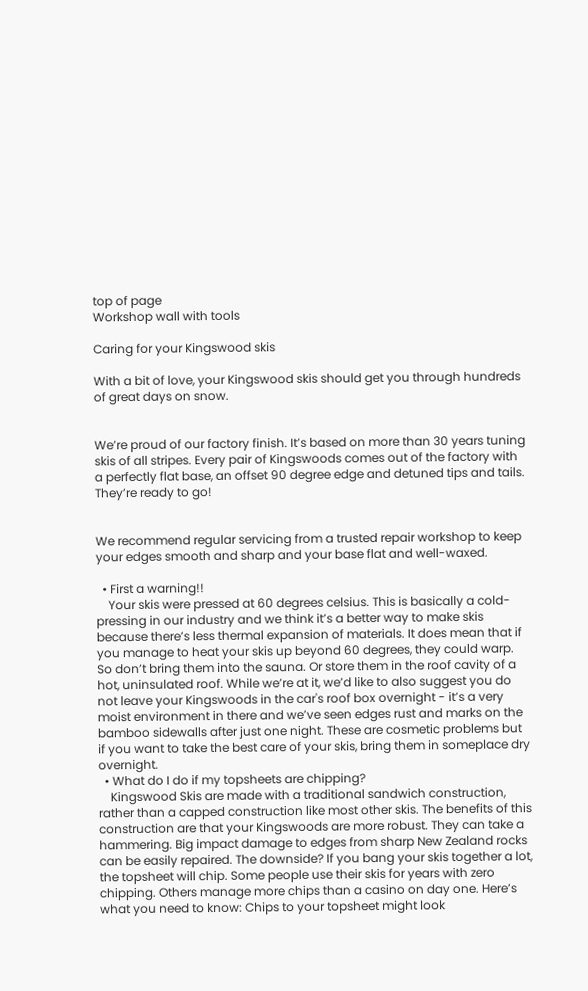top of page
Workshop wall with tools

Caring for your Kingswood skis

With a bit of love, your Kingswood skis should get you through hundreds of great days on snow.


We’re proud of our factory finish. It’s based on more than 30 years tuning skis of all stripes. Every pair of Kingswoods comes out of the factory with a perfectly flat base, an offset 90 degree edge and detuned tips and tails. They’re ready to go!


We recommend regular servicing from a trusted repair workshop to keep your edges smooth and sharp and your base flat and well-waxed.

  • First a warning!!
    Your skis were pressed at 60 degrees celsius. This is basically a cold-pressing in our industry and we think it’s a better way to make skis because there’s less thermal expansion of materials. It does mean that if you manage to heat your skis up beyond 60 degrees, they could warp. So don’t bring them into the sauna. Or store them in the roof cavity of a hot, uninsulated roof. While we’re at it, we’d like to also suggest you do not leave your Kingswoods in the car's roof box overnight - it’s a very moist environment in there and we’ve seen edges rust and marks on the bamboo sidewalls after just one night. These are cosmetic problems but if you want to take the best care of your skis, bring them in someplace dry overnight.
  • What do I do if my topsheets are chipping?
    Kingswood Skis are made with a traditional sandwich construction, rather than a capped construction like most other skis. The benefits of this construction are that your Kingswoods are more robust. They can take a hammering. Big impact damage to edges from sharp New Zealand rocks can be easily repaired. The downside? If you bang your skis together a lot, the topsheet will chip. Some people use their skis for years with zero chipping. Others manage more chips than a casino on day one. Here’s what you need to know: Chips to your topsheet might look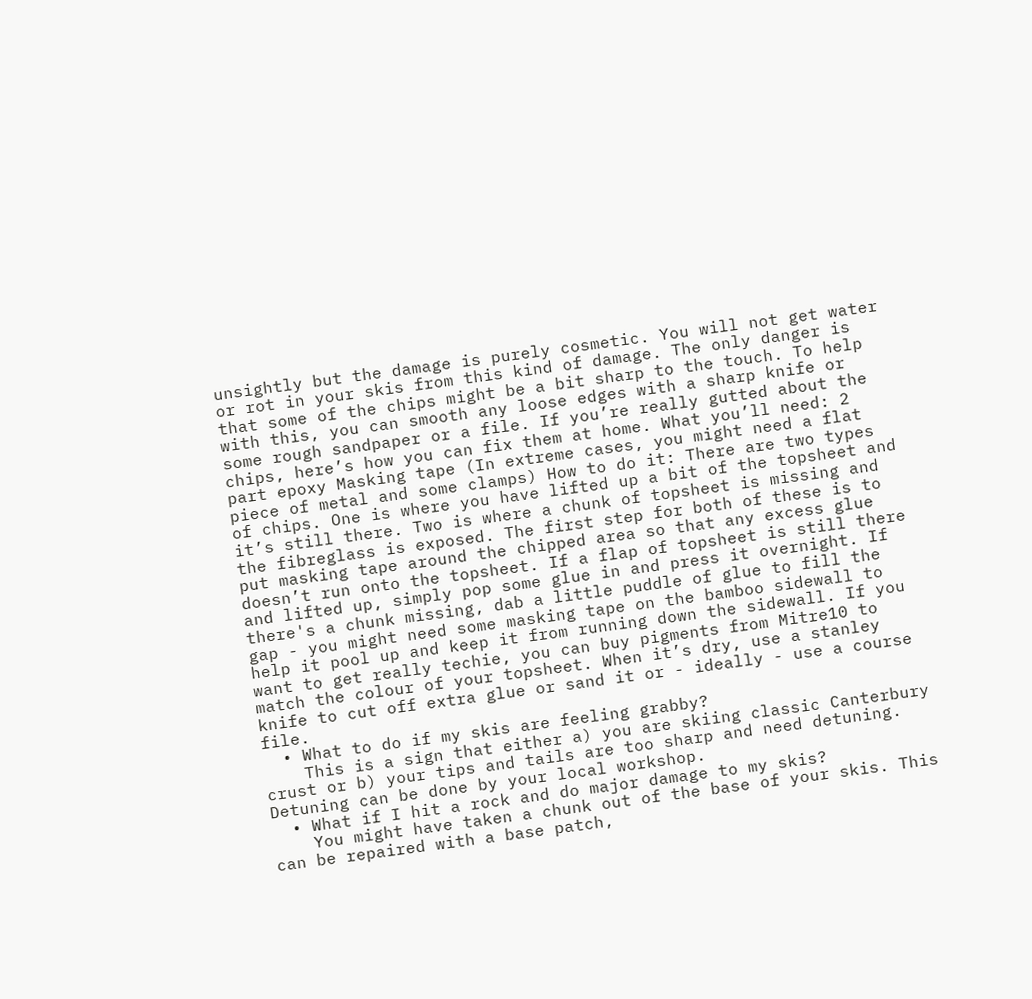unsightly but the damage is purely cosmetic. You will not get water or rot in your skis from this kind of damage. The only danger is that some of the chips might be a bit sharp to the touch. To help with this, you can smooth any loose edges with a sharp knife or some rough sandpaper or a file. If you’re really gutted about the chips, here’s how you can fix them at home. What you’ll need: 2 part epoxy Masking tape (In extreme cases, you might need a flat piece of metal and some clamps) How to do it: There are two types of chips. One is where you have lifted up a bit of the topsheet and it’s still there. Two is where a chunk of topsheet is missing and the fibreglass is exposed. The first step for both of these is to put masking tape around the chipped area so that any excess glue doesn’t run onto the topsheet. If a flap of topsheet is still there and lifted up, simply pop some glue in and press it overnight. If there's a chunk missing, dab a little puddle of glue to fill the gap - you might need some masking tape on the bamboo sidewall to help it pool up and keep it from running down the sidewall. If you want to get really techie, you can buy pigments from Mitre10 to match the colour of your topsheet. When it’s dry, use a stanley knife to cut off extra glue or sand it or - ideally - use a course file.
  • What to do if my skis are feeling grabby?
    This is a sign that either a) you are skiing classic Canterbury crust or b) your tips and tails are too sharp and need detuning. Detuning can be done by your local workshop.
  • What if I hit a rock and do major damage to my skis?
    You might have taken a chunk out of the base of your skis. This can be repaired with a base patch,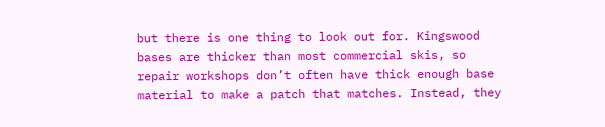but there is one thing to look out for. Kingswood bases are thicker than most commercial skis, so repair workshops don’t often have thick enough base material to make a patch that matches. Instead, they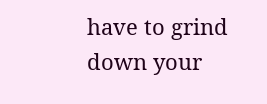have to grind down your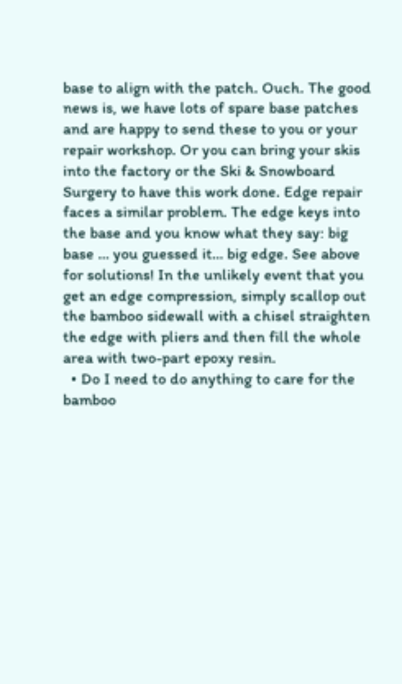base to align with the patch. Ouch. The good news is, we have lots of spare base patches and are happy to send these to you or your repair workshop. Or you can bring your skis into the factory or the Ski & Snowboard Surgery to have this work done. Edge repair faces a similar problem. The edge keys into the base and you know what they say: big base … you guessed it… big edge. See above for solutions! In the unlikely event that you get an edge compression, simply scallop out the bamboo sidewall with a chisel straighten the edge with pliers and then fill the whole area with two-part epoxy resin.
  • Do I need to do anything to care for the bamboo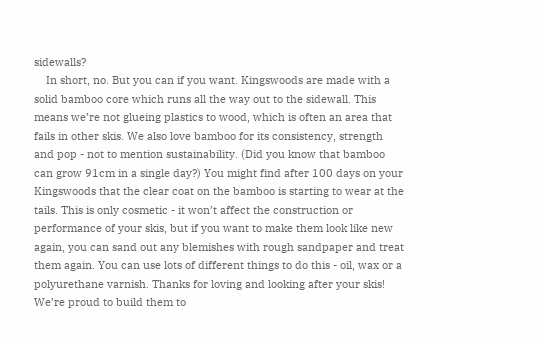sidewalls?
    In short, no. But you can if you want. Kingswoods are made with a solid bamboo core which runs all the way out to the sidewall. This means we’re not glueing plastics to wood, which is often an area that fails in other skis. We also love bamboo for its consistency, strength and pop - not to mention sustainability. (Did you know that bamboo can grow 91cm in a single day?) You might find after 100 days on your Kingswoods that the clear coat on the bamboo is starting to wear at the tails. This is only cosmetic - it won’t affect the construction or performance of your skis, but if you want to make them look like new again, you can sand out any blemishes with rough sandpaper and treat them again. You can use lots of different things to do this - oil, wax or a polyurethane varnish. Thanks for loving and looking after your skis! We’re proud to build them to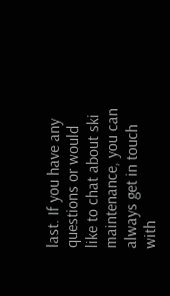last. If you have any questions or would like to chat about ski maintenance, you can always get in touch with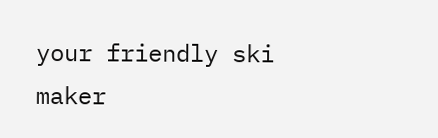your friendly ski maker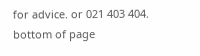for advice. or 021 403 404.
bottom of page